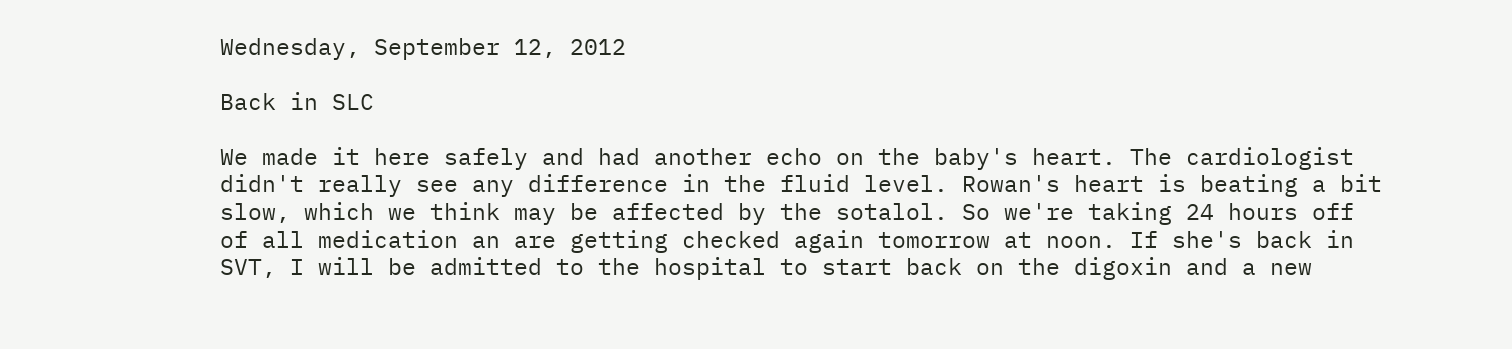Wednesday, September 12, 2012

Back in SLC

We made it here safely and had another echo on the baby's heart. The cardiologist didn't really see any difference in the fluid level. Rowan's heart is beating a bit slow, which we think may be affected by the sotalol. So we're taking 24 hours off of all medication an are getting checked again tomorrow at noon. If she's back in SVT, I will be admitted to the hospital to start back on the digoxin and a new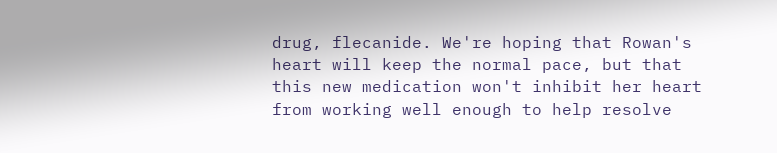drug, flecanide. We're hoping that Rowan's heart will keep the normal pace, but that this new medication won't inhibit her heart from working well enough to help resolve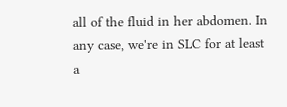all of the fluid in her abdomen. In any case, we're in SLC for at least a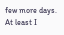few more days. At least I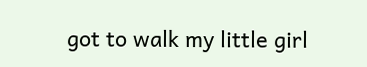got to walk my little girl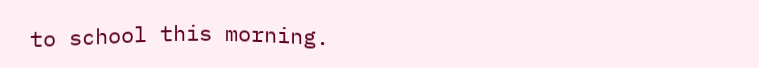to school this morning.